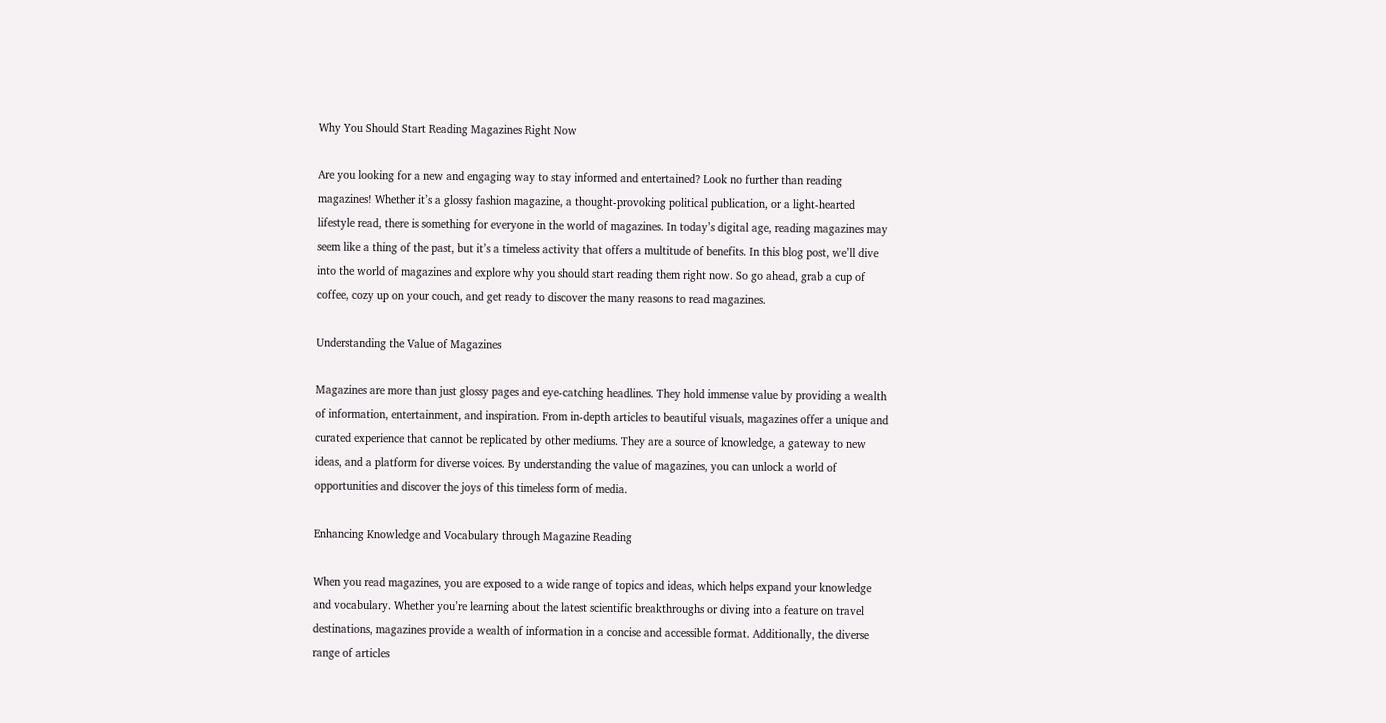Why You Should Start Reading Magazines Right Now

Are you looking for a new and engaging way to stay informed and entertained? Look no further than reading magazines! Whether it’s a glossy fashion magazine, a thought-provoking political publication, or a light-hearted lifestyle read, there is something for everyone in the world of magazines. In today’s digital age, reading magazines may seem like a thing of the past, but it’s a timeless activity that offers a multitude of benefits. In this blog post, we’ll dive into the world of magazines and explore why you should start reading them right now. So go ahead, grab a cup of coffee, cozy up on your couch, and get ready to discover the many reasons to read magazines.

Understanding the Value of Magazines

Magazines are more than just glossy pages and eye-catching headlines. They hold immense value by providing a wealth of information, entertainment, and inspiration. From in-depth articles to beautiful visuals, magazines offer a unique and curated experience that cannot be replicated by other mediums. They are a source of knowledge, a gateway to new ideas, and a platform for diverse voices. By understanding the value of magazines, you can unlock a world of opportunities and discover the joys of this timeless form of media.

Enhancing Knowledge and Vocabulary through Magazine Reading

When you read magazines, you are exposed to a wide range of topics and ideas, which helps expand your knowledge and vocabulary. Whether you’re learning about the latest scientific breakthroughs or diving into a feature on travel destinations, magazines provide a wealth of information in a concise and accessible format. Additionally, the diverse range of articles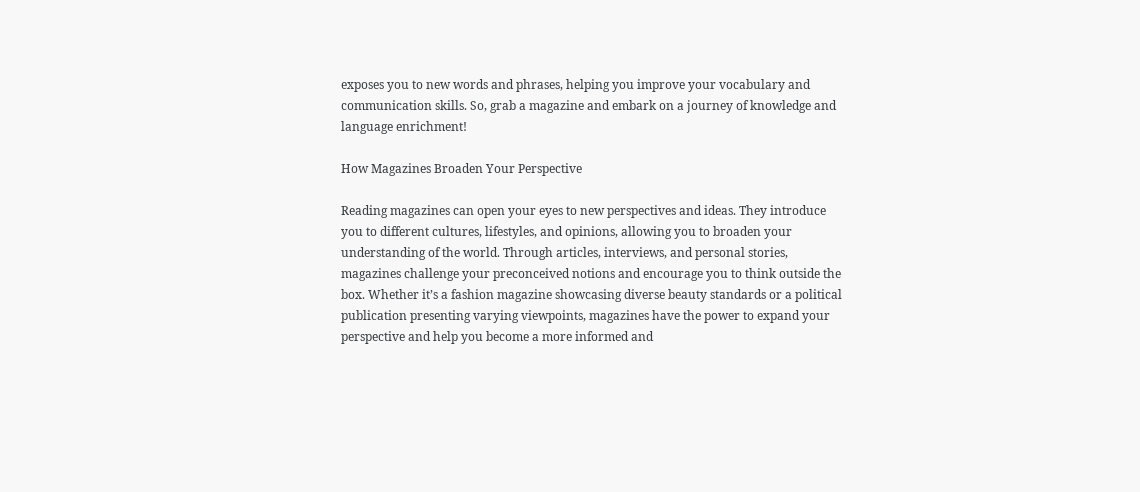exposes you to new words and phrases, helping you improve your vocabulary and communication skills. So, grab a magazine and embark on a journey of knowledge and language enrichment!

How Magazines Broaden Your Perspective

Reading magazines can open your eyes to new perspectives and ideas. They introduce you to different cultures, lifestyles, and opinions, allowing you to broaden your understanding of the world. Through articles, interviews, and personal stories, magazines challenge your preconceived notions and encourage you to think outside the box. Whether it’s a fashion magazine showcasing diverse beauty standards or a political publication presenting varying viewpoints, magazines have the power to expand your perspective and help you become a more informed and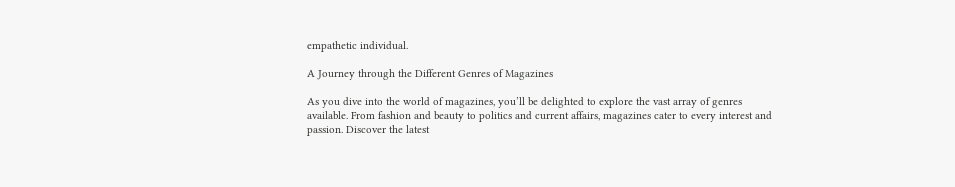empathetic individual.

A Journey through the Different Genres of Magazines

As you dive into the world of magazines, you’ll be delighted to explore the vast array of genres available. From fashion and beauty to politics and current affairs, magazines cater to every interest and passion. Discover the latest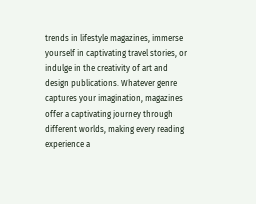trends in lifestyle magazines, immerse yourself in captivating travel stories, or indulge in the creativity of art and design publications. Whatever genre captures your imagination, magazines offer a captivating journey through different worlds, making every reading experience a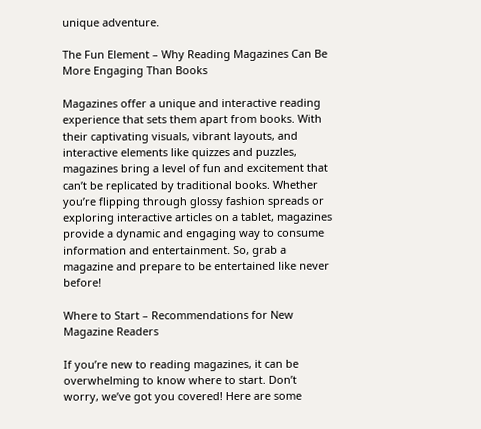unique adventure.

The Fun Element – Why Reading Magazines Can Be More Engaging Than Books

Magazines offer a unique and interactive reading experience that sets them apart from books. With their captivating visuals, vibrant layouts, and interactive elements like quizzes and puzzles, magazines bring a level of fun and excitement that can’t be replicated by traditional books. Whether you’re flipping through glossy fashion spreads or exploring interactive articles on a tablet, magazines provide a dynamic and engaging way to consume information and entertainment. So, grab a magazine and prepare to be entertained like never before!

Where to Start – Recommendations for New Magazine Readers

If you’re new to reading magazines, it can be overwhelming to know where to start. Don’t worry, we’ve got you covered! Here are some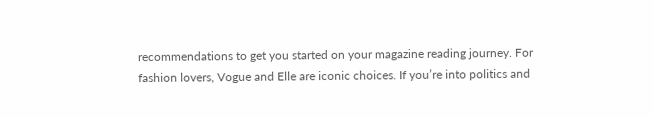recommendations to get you started on your magazine reading journey. For fashion lovers, Vogue and Elle are iconic choices. If you’re into politics and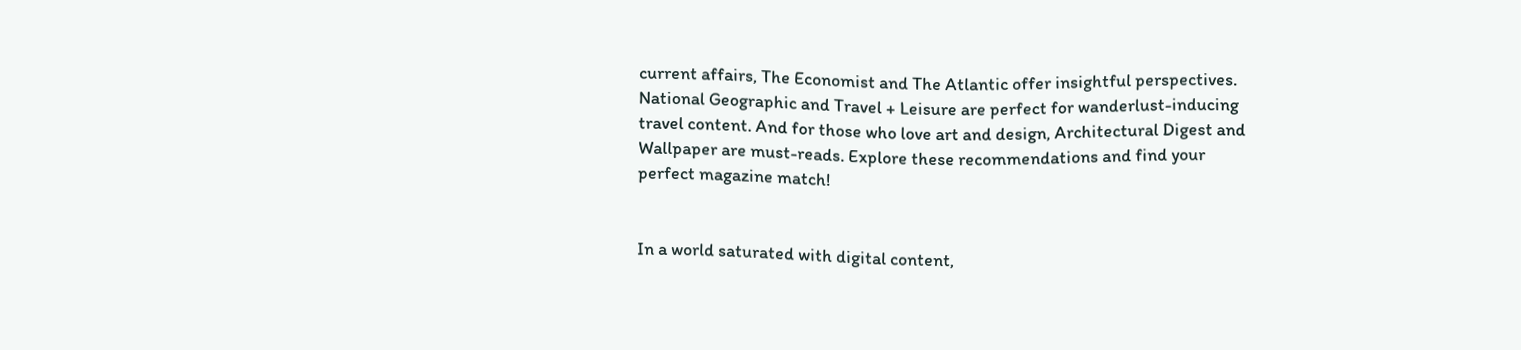current affairs, The Economist and The Atlantic offer insightful perspectives. National Geographic and Travel + Leisure are perfect for wanderlust-inducing travel content. And for those who love art and design, Architectural Digest and Wallpaper are must-reads. Explore these recommendations and find your perfect magazine match!


In a world saturated with digital content,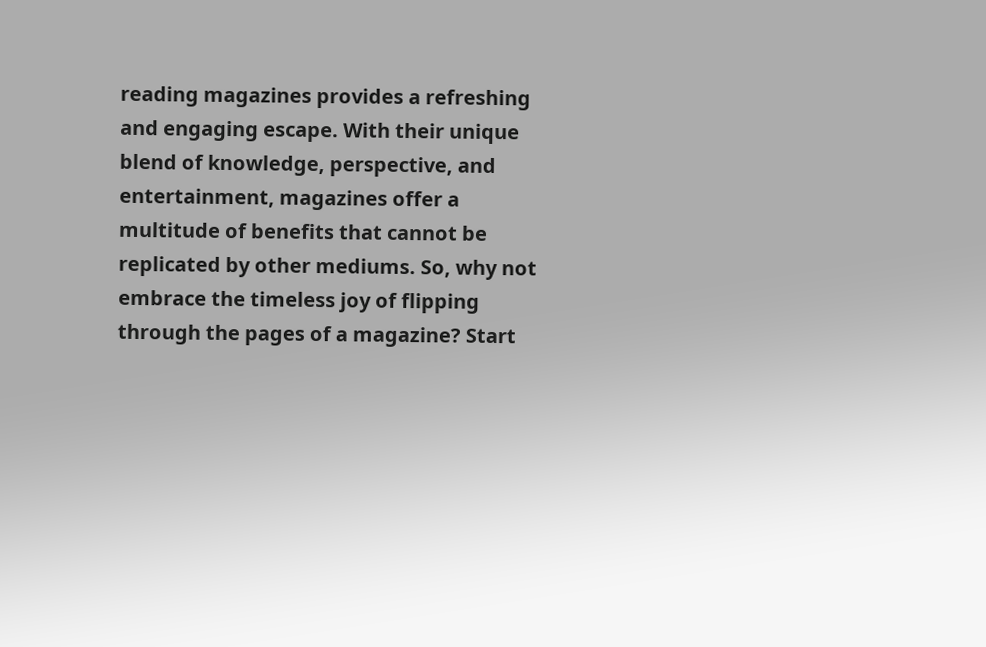reading magazines provides a refreshing and engaging escape. With their unique blend of knowledge, perspective, and entertainment, magazines offer a multitude of benefits that cannot be replicated by other mediums. So, why not embrace the timeless joy of flipping through the pages of a magazine? Start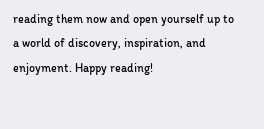reading them now and open yourself up to a world of discovery, inspiration, and enjoyment. Happy reading!